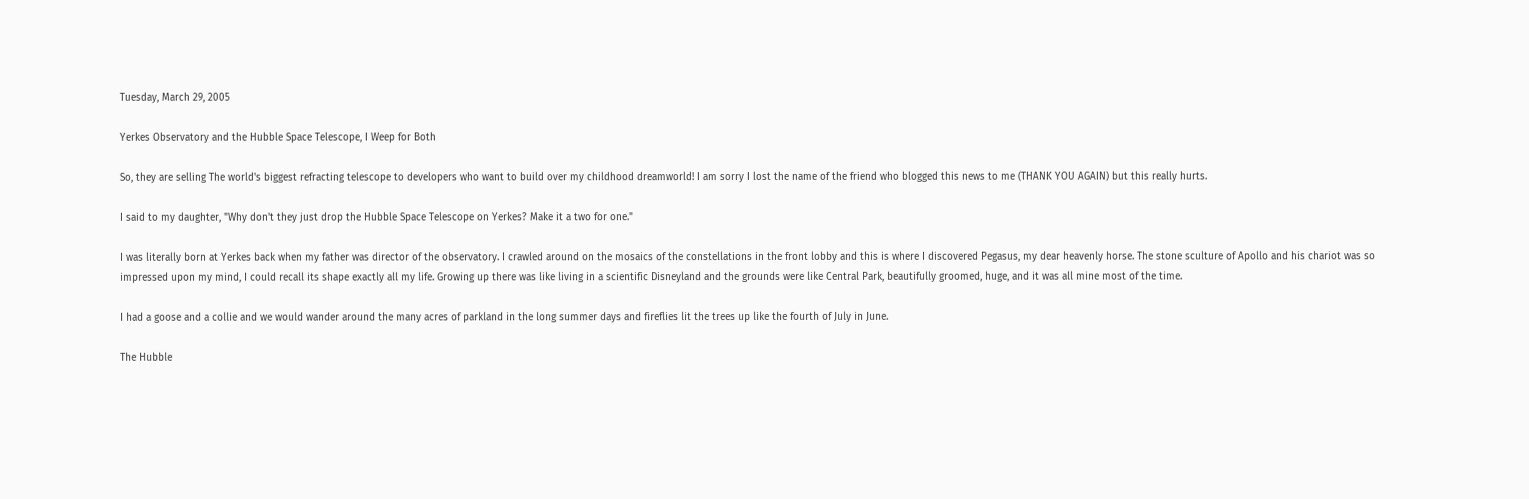Tuesday, March 29, 2005

Yerkes Observatory and the Hubble Space Telescope, I Weep for Both

So, they are selling The world's biggest refracting telescope to developers who want to build over my childhood dreamworld! I am sorry I lost the name of the friend who blogged this news to me (THANK YOU AGAIN) but this really hurts.

I said to my daughter, "Why don't they just drop the Hubble Space Telescope on Yerkes? Make it a two for one."

I was literally born at Yerkes back when my father was director of the observatory. I crawled around on the mosaics of the constellations in the front lobby and this is where I discovered Pegasus, my dear heavenly horse. The stone sculture of Apollo and his chariot was so impressed upon my mind, I could recall its shape exactly all my life. Growing up there was like living in a scientific Disneyland and the grounds were like Central Park, beautifully groomed, huge, and it was all mine most of the time.

I had a goose and a collie and we would wander around the many acres of parkland in the long summer days and fireflies lit the trees up like the fourth of July in June.

The Hubble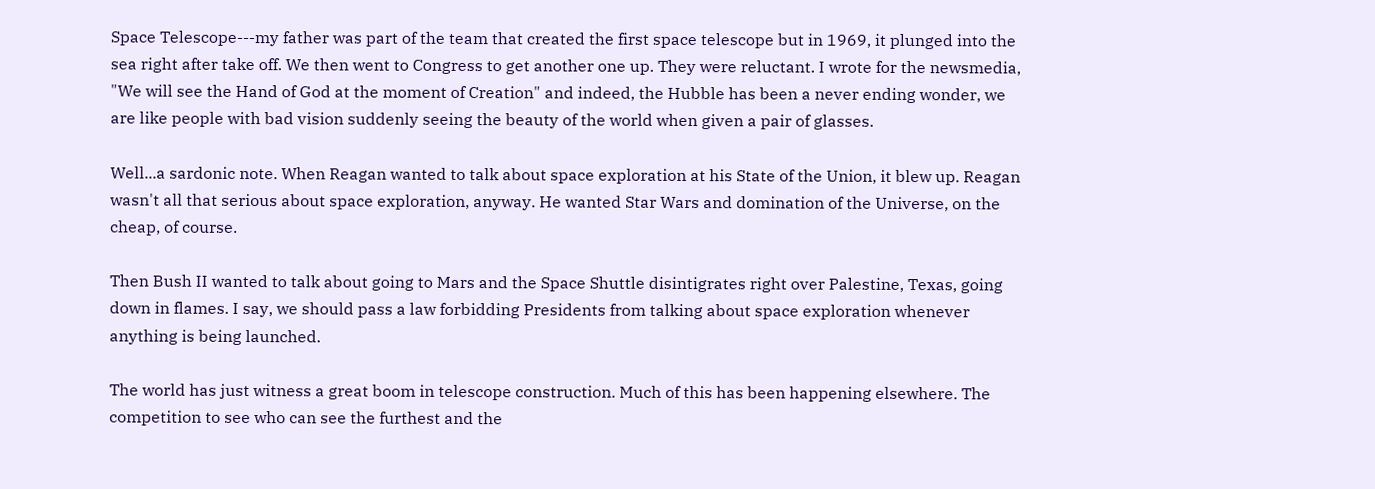Space Telescope---my father was part of the team that created the first space telescope but in 1969, it plunged into the sea right after take off. We then went to Congress to get another one up. They were reluctant. I wrote for the newsmedia, "We will see the Hand of God at the moment of Creation" and indeed, the Hubble has been a never ending wonder, we are like people with bad vision suddenly seeing the beauty of the world when given a pair of glasses.

Well...a sardonic note. When Reagan wanted to talk about space exploration at his State of the Union, it blew up. Reagan wasn't all that serious about space exploration, anyway. He wanted Star Wars and domination of the Universe, on the cheap, of course.

Then Bush II wanted to talk about going to Mars and the Space Shuttle disintigrates right over Palestine, Texas, going down in flames. I say, we should pass a law forbidding Presidents from talking about space exploration whenever anything is being launched.

The world has just witness a great boom in telescope construction. Much of this has been happening elsewhere. The competition to see who can see the furthest and the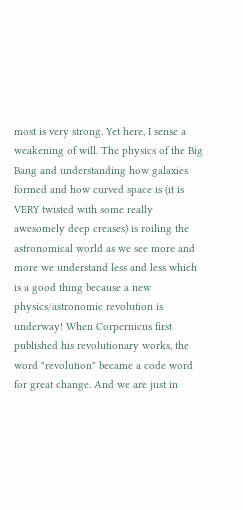most is very strong. Yet here, I sense a weakening of will. The physics of the Big Bang and understanding how galaxies formed and how curved space is (it is VERY twisted with some really awesomely deep creases) is roiling the astronomical world as we see more and more we understand less and less which is a good thing because a new physics/astronomic revolution is underway! When Corpernicus first published his revolutionary works, the word "revolution" became a code word for great change. And we are just in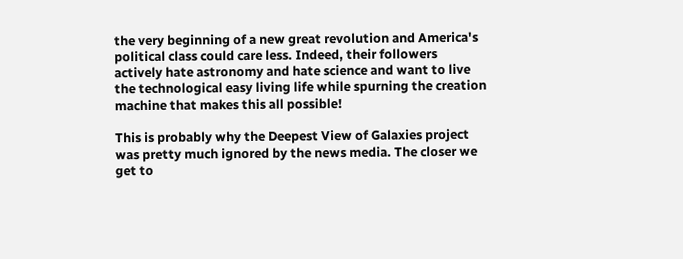the very beginning of a new great revolution and America's political class could care less. Indeed, their followers actively hate astronomy and hate science and want to live the technological easy living life while spurning the creation machine that makes this all possible!

This is probably why the Deepest View of Galaxies project was pretty much ignored by the news media. The closer we get to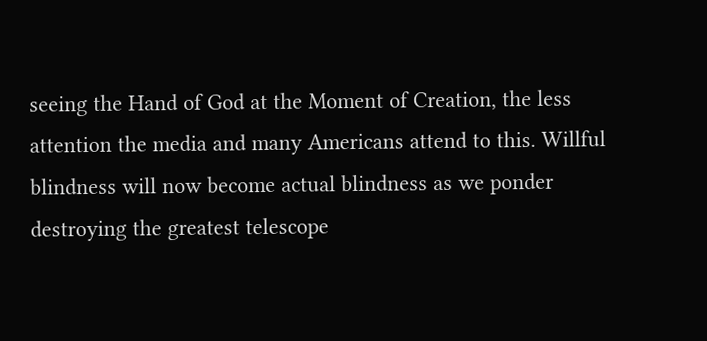seeing the Hand of God at the Moment of Creation, the less attention the media and many Americans attend to this. Willful blindness will now become actual blindness as we ponder destroying the greatest telescope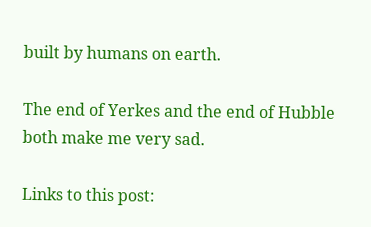built by humans on earth.

The end of Yerkes and the end of Hubble both make me very sad.

Links to this post: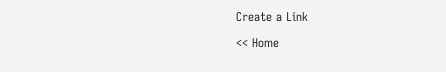Create a Link

<< Home